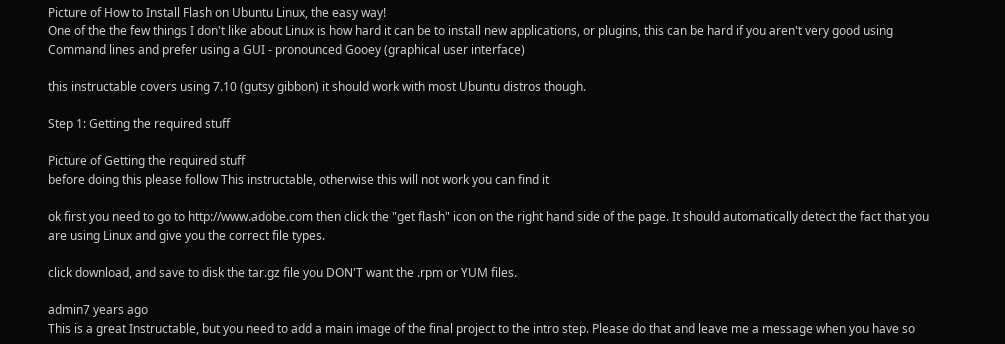Picture of How to Install Flash on Ubuntu Linux, the easy way!
One of the the few things I don't like about Linux is how hard it can be to install new applications, or plugins, this can be hard if you aren't very good using Command lines and prefer using a GUI - pronounced Gooey (graphical user interface)

this instructable covers using 7.10 (gutsy gibbon) it should work with most Ubuntu distros though.

Step 1: Getting the required stuff

Picture of Getting the required stuff
before doing this please follow This instructable, otherwise this will not work you can find it

ok first you need to go to http://www.adobe.com then click the "get flash" icon on the right hand side of the page. It should automatically detect the fact that you are using Linux and give you the correct file types.

click download, and save to disk the tar.gz file you DON'T want the .rpm or YUM files.

admin7 years ago
This is a great Instructable, but you need to add a main image of the final project to the intro step. Please do that and leave me a message when you have so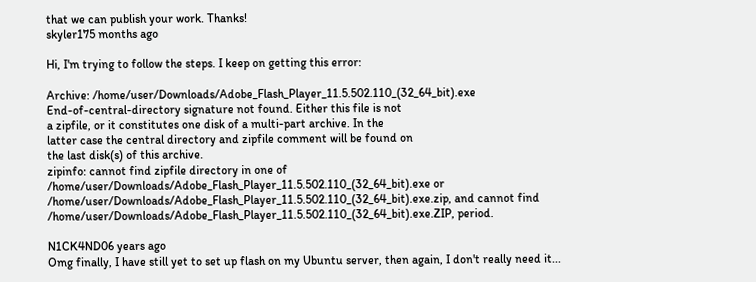that we can publish your work. Thanks!
skyler175 months ago

Hi, I'm trying to follow the steps. I keep on getting this error:

Archive: /home/user/Downloads/Adobe_Flash_Player_11.5.502.110_(32_64_bit).exe
End-of-central-directory signature not found. Either this file is not
a zipfile, or it constitutes one disk of a multi-part archive. In the
latter case the central directory and zipfile comment will be found on
the last disk(s) of this archive.
zipinfo: cannot find zipfile directory in one of /home/user/Downloads/Adobe_Flash_Player_11.5.502.110_(32_64_bit).exe or
/home/user/Downloads/Adobe_Flash_Player_11.5.502.110_(32_64_bit).exe.zip, and cannot find /home/user/Downloads/Adobe_Flash_Player_11.5.502.110_(32_64_bit).exe.ZIP, period.

N1CK4ND06 years ago
Omg finally, I have still yet to set up flash on my Ubuntu server, then again, I don't really need it...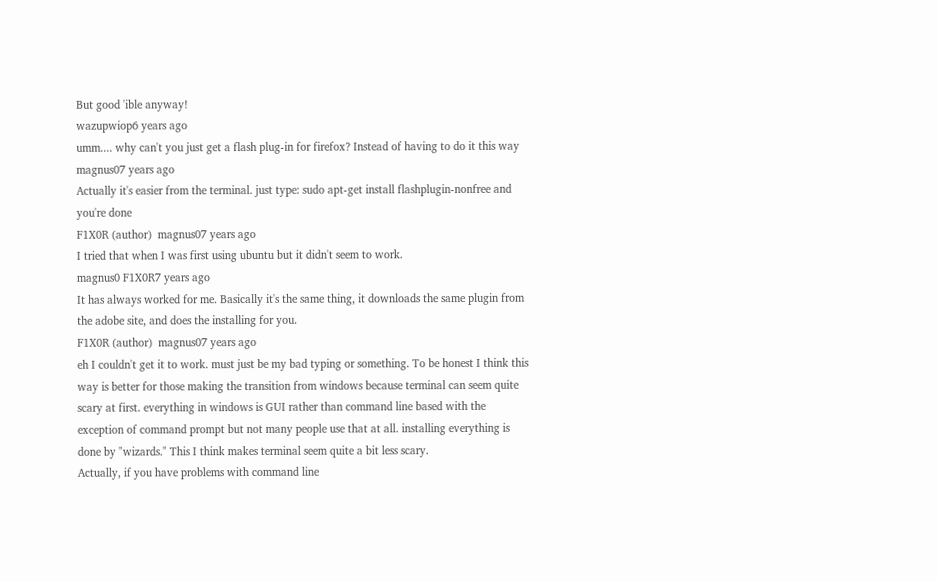But good 'ible anyway!
wazupwiop6 years ago
umm.... why can't you just get a flash plug-in for firefox? Instead of having to do it this way
magnus07 years ago
Actually it's easier from the terminal. just type: sudo apt-get install flashplugin-nonfree and you're done
F1X0R (author)  magnus07 years ago
I tried that when I was first using ubuntu but it didn't seem to work.
magnus0 F1X0R7 years ago
It has always worked for me. Basically it's the same thing, it downloads the same plugin from the adobe site, and does the installing for you.
F1X0R (author)  magnus07 years ago
eh I couldn't get it to work. must just be my bad typing or something. To be honest I think this way is better for those making the transition from windows because terminal can seem quite scary at first. everything in windows is GUI rather than command line based with the exception of command prompt but not many people use that at all. installing everything is done by "wizards." This I think makes terminal seem quite a bit less scary.
Actually, if you have problems with command line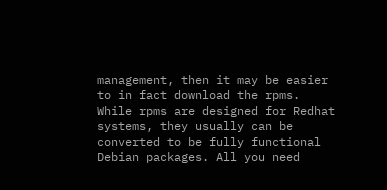management, then it may be easier to in fact download the rpms. While rpms are designed for Redhat systems, they usually can be converted to be fully functional Debian packages. All you need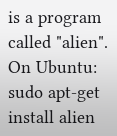is a program called "alien". On Ubuntu: sudo apt-get install alien